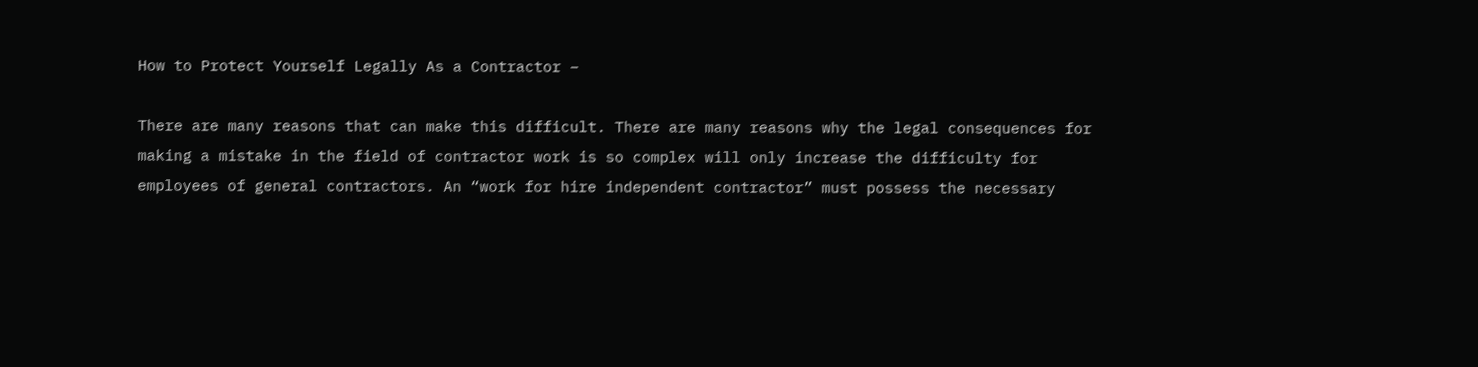How to Protect Yourself Legally As a Contractor –

There are many reasons that can make this difficult. There are many reasons why the legal consequences for making a mistake in the field of contractor work is so complex will only increase the difficulty for employees of general contractors. An “work for hire independent contractor” must possess the necessary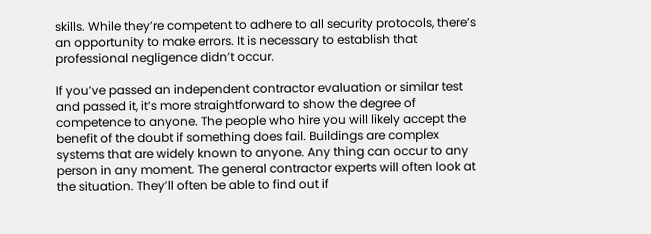skills. While they’re competent to adhere to all security protocols, there’s an opportunity to make errors. It is necessary to establish that professional negligence didn’t occur.

If you’ve passed an independent contractor evaluation or similar test and passed it, it’s more straightforward to show the degree of competence to anyone. The people who hire you will likely accept the benefit of the doubt if something does fail. Buildings are complex systems that are widely known to anyone. Any thing can occur to any person in any moment. The general contractor experts will often look at the situation. They’ll often be able to find out if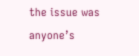the issue was anyone’s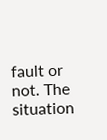fault or not. The situation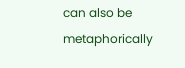can also be metaphorically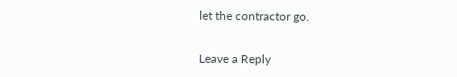let the contractor go.


Leave a Reply